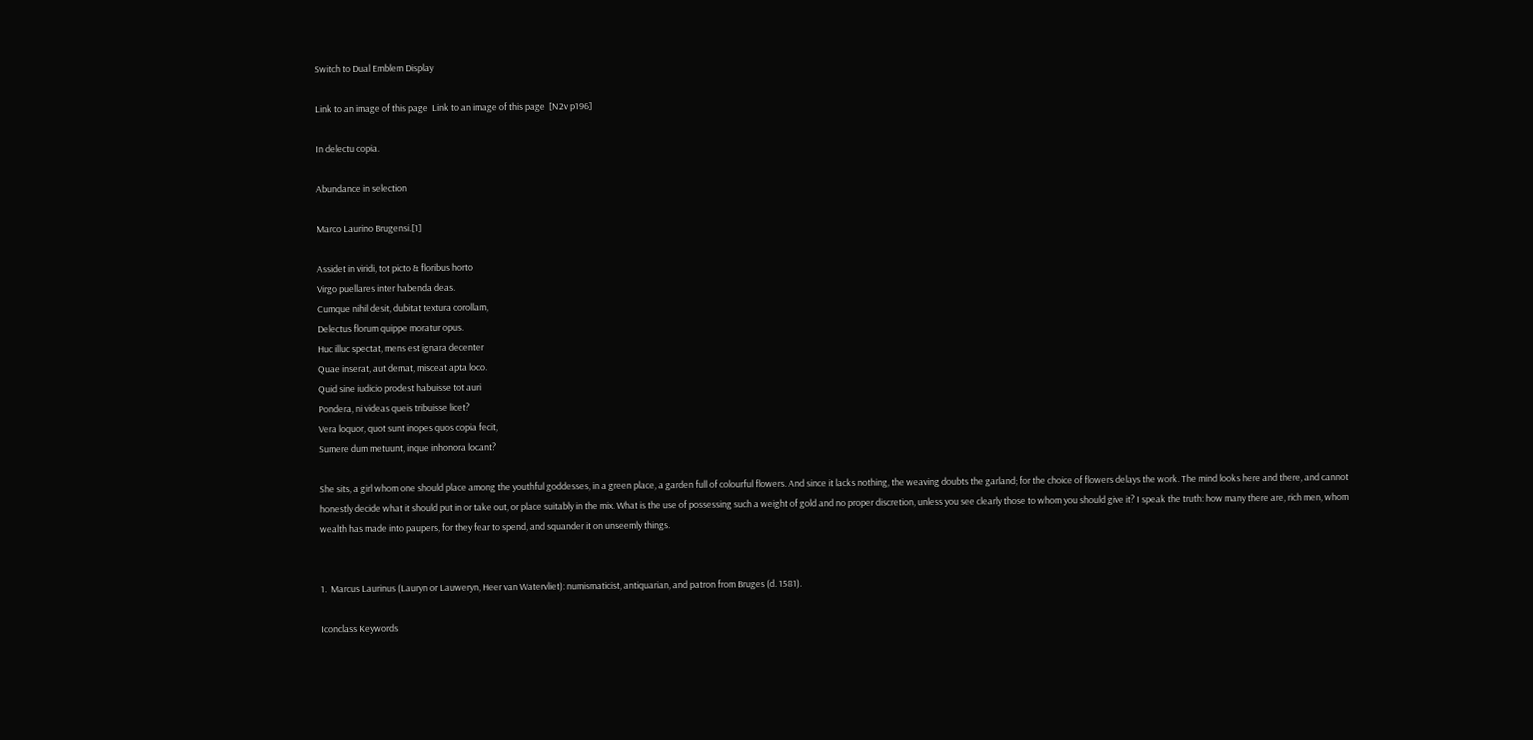Switch to Dual Emblem Display

Link to an image of this page  Link to an image of this page  [N2v p196]

In delectu copia.

Abundance in selection

Marco Laurino Brugensi.[1]

Assidet in viridi, tot picto & floribus horto
Virgo puellares inter habenda deas.
Cumque nihil desit, dubitat textura corollam,
Delectus florum quippe moratur opus.
Huc illuc spectat, mens est ignara decenter
Quae inserat, aut demat, misceat apta loco.
Quid sine iudicio prodest habuisse tot auri
Pondera, ni videas queis tribuisse licet?
Vera loquor, quot sunt inopes quos copia fecit,
Sumere dum metuunt, inque inhonora locant?

She sits, a girl whom one should place among the youthful goddesses, in a green place, a garden full of colourful flowers. And since it lacks nothing, the weaving doubts the garland; for the choice of flowers delays the work. The mind looks here and there, and cannot honestly decide what it should put in or take out, or place suitably in the mix. What is the use of possessing such a weight of gold and no proper discretion, unless you see clearly those to whom you should give it? I speak the truth: how many there are, rich men, whom wealth has made into paupers, for they fear to spend, and squander it on unseemly things.


1.  Marcus Laurinus (Lauryn or Lauweryn, Heer van Watervliet): numismaticist, antiquarian, and patron from Bruges (d. 1581).

Iconclass Keywords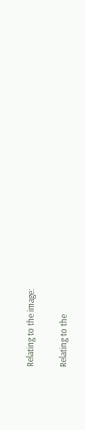Relating to the image:

Relating to the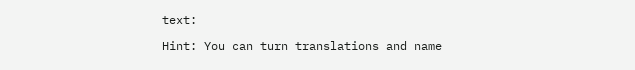text:

Hint: You can turn translations and name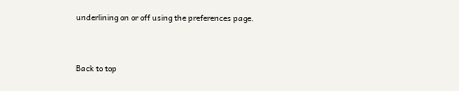underlining on or off using the preferences page.


Back to top